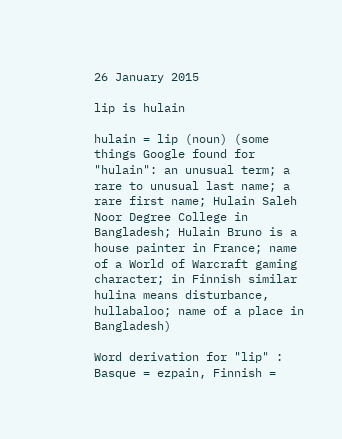26 January 2015

lip is hulain

hulain = lip (noun) (some things Google found for "hulain": an unusual term; a rare to unusual last name; a rare first name; Hulain Saleh Noor Degree College in Bangladesh; Hulain Bruno is a house painter in France; name of a World of Warcraft gaming character; in Finnish similar hulina means disturbance, hullabaloo; name of a place in Bangladesh)

Word derivation for "lip" :
Basque = ezpain, Finnish =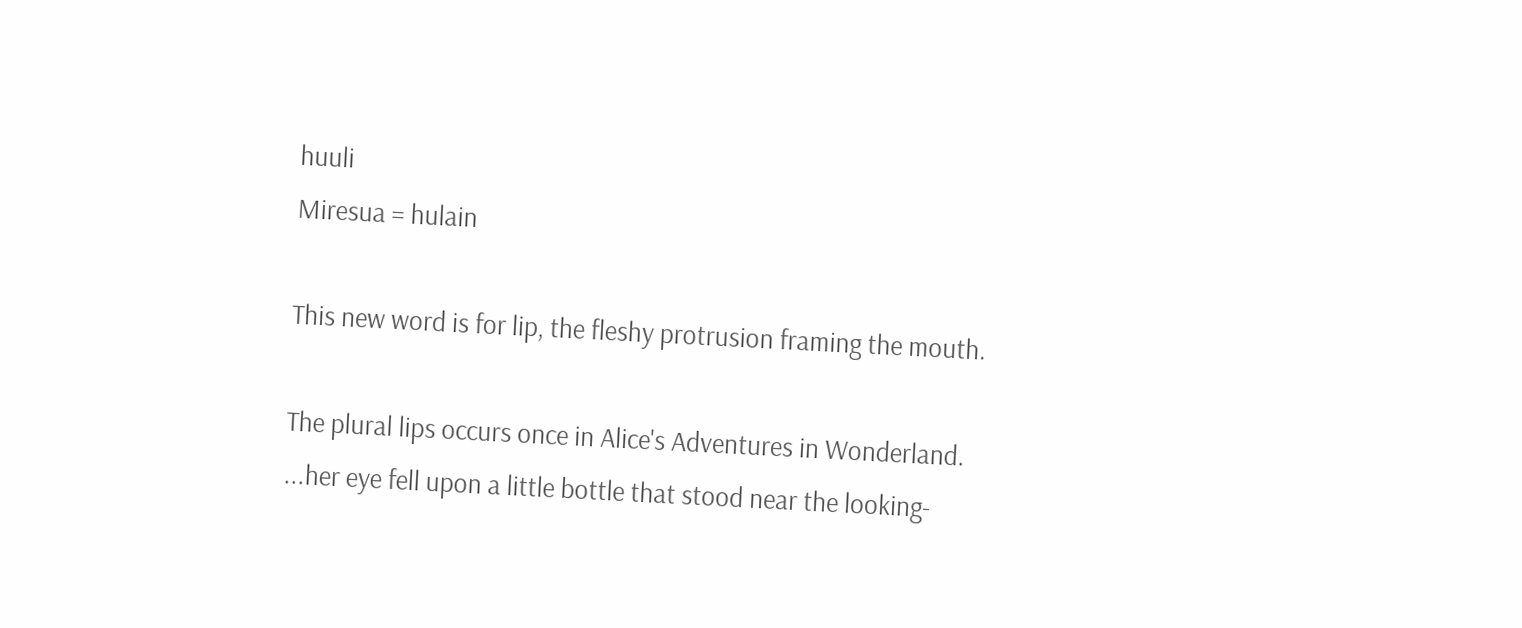huuli
Miresua = hulain

This new word is for lip, the fleshy protrusion framing the mouth.

The plural lips occurs once in Alice's Adventures in Wonderland.
...her eye fell upon a little bottle that stood near the looking-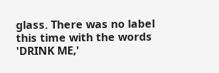glass. There was no label this time with the words 'DRINK ME,'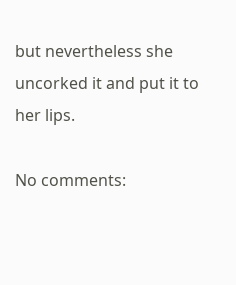but nevertheless she uncorked it and put it to her lips.

No comments: